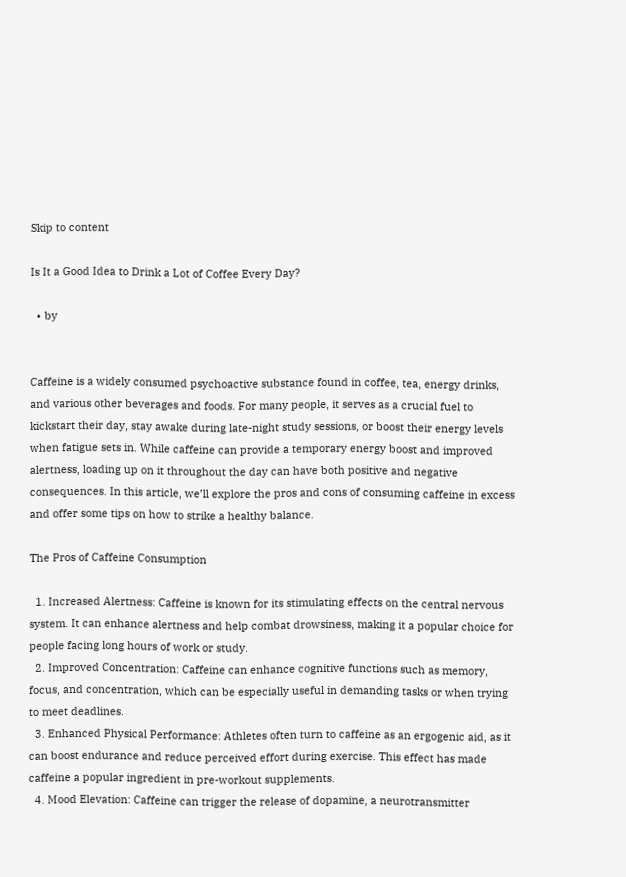Skip to content

Is It a Good Idea to Drink a Lot of Coffee Every Day?

  • by


Caffeine is a widely consumed psychoactive substance found in coffee, tea, energy drinks, and various other beverages and foods. For many people, it serves as a crucial fuel to kickstart their day, stay awake during late-night study sessions, or boost their energy levels when fatigue sets in. While caffeine can provide a temporary energy boost and improved alertness, loading up on it throughout the day can have both positive and negative consequences. In this article, we’ll explore the pros and cons of consuming caffeine in excess and offer some tips on how to strike a healthy balance.

The Pros of Caffeine Consumption

  1. Increased Alertness: Caffeine is known for its stimulating effects on the central nervous system. It can enhance alertness and help combat drowsiness, making it a popular choice for people facing long hours of work or study.
  2. Improved Concentration: Caffeine can enhance cognitive functions such as memory, focus, and concentration, which can be especially useful in demanding tasks or when trying to meet deadlines.
  3. Enhanced Physical Performance: Athletes often turn to caffeine as an ergogenic aid, as it can boost endurance and reduce perceived effort during exercise. This effect has made caffeine a popular ingredient in pre-workout supplements.
  4. Mood Elevation: Caffeine can trigger the release of dopamine, a neurotransmitter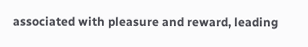associated with pleasure and reward, leading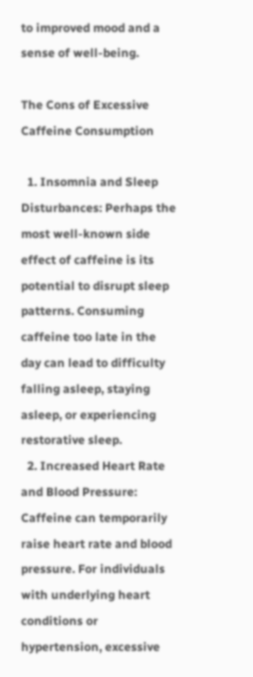to improved mood and a sense of well-being.

The Cons of Excessive Caffeine Consumption

  1. Insomnia and Sleep Disturbances: Perhaps the most well-known side effect of caffeine is its potential to disrupt sleep patterns. Consuming caffeine too late in the day can lead to difficulty falling asleep, staying asleep, or experiencing restorative sleep.
  2. Increased Heart Rate and Blood Pressure: Caffeine can temporarily raise heart rate and blood pressure. For individuals with underlying heart conditions or hypertension, excessive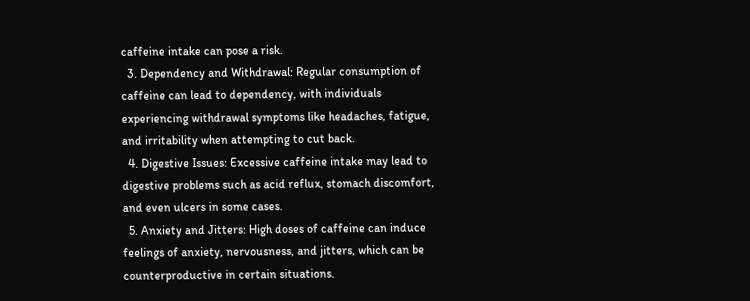caffeine intake can pose a risk.
  3. Dependency and Withdrawal: Regular consumption of caffeine can lead to dependency, with individuals experiencing withdrawal symptoms like headaches, fatigue, and irritability when attempting to cut back.
  4. Digestive Issues: Excessive caffeine intake may lead to digestive problems such as acid reflux, stomach discomfort, and even ulcers in some cases.
  5. Anxiety and Jitters: High doses of caffeine can induce feelings of anxiety, nervousness, and jitters, which can be counterproductive in certain situations.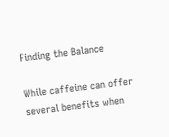Finding the Balance

While caffeine can offer several benefits when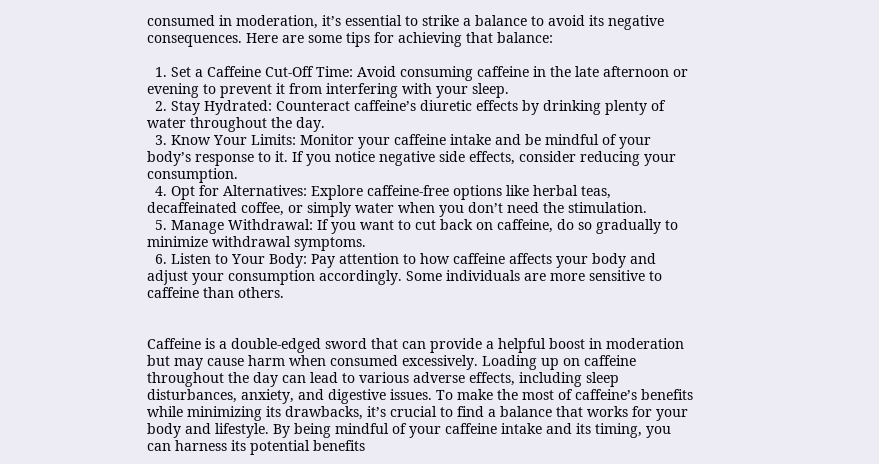consumed in moderation, it’s essential to strike a balance to avoid its negative consequences. Here are some tips for achieving that balance:

  1. Set a Caffeine Cut-Off Time: Avoid consuming caffeine in the late afternoon or evening to prevent it from interfering with your sleep.
  2. Stay Hydrated: Counteract caffeine’s diuretic effects by drinking plenty of water throughout the day.
  3. Know Your Limits: Monitor your caffeine intake and be mindful of your body’s response to it. If you notice negative side effects, consider reducing your consumption.
  4. Opt for Alternatives: Explore caffeine-free options like herbal teas, decaffeinated coffee, or simply water when you don’t need the stimulation.
  5. Manage Withdrawal: If you want to cut back on caffeine, do so gradually to minimize withdrawal symptoms.
  6. Listen to Your Body: Pay attention to how caffeine affects your body and adjust your consumption accordingly. Some individuals are more sensitive to caffeine than others.


Caffeine is a double-edged sword that can provide a helpful boost in moderation but may cause harm when consumed excessively. Loading up on caffeine throughout the day can lead to various adverse effects, including sleep disturbances, anxiety, and digestive issues. To make the most of caffeine’s benefits while minimizing its drawbacks, it’s crucial to find a balance that works for your body and lifestyle. By being mindful of your caffeine intake and its timing, you can harness its potential benefits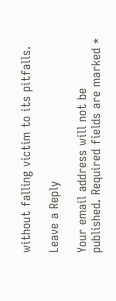without falling victim to its pitfalls.

Leave a Reply

Your email address will not be published. Required fields are marked *